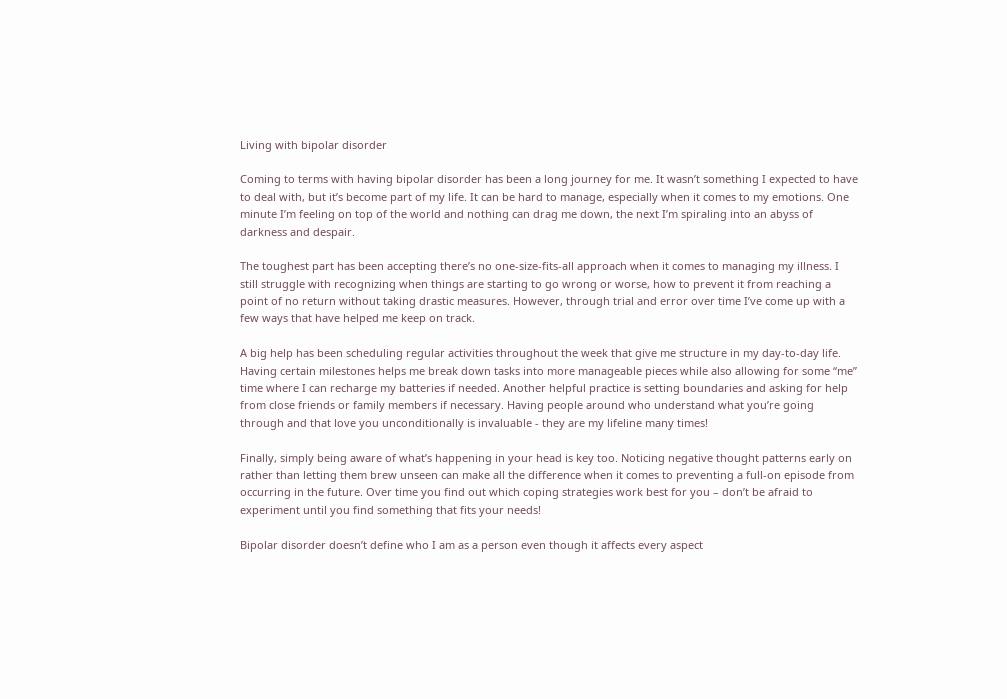Living with bipolar disorder

Coming to terms with having bipolar disorder has been a long journey for me. It wasn’t something I expected to have to deal with, but it’s become part of my life. It can be hard to manage, especially when it comes to my emotions. One minute I’m feeling on top of the world and nothing can drag me down, the next I’m spiraling into an abyss of darkness and despair.

The toughest part has been accepting there’s no one-size-fits-all approach when it comes to managing my illness. I still struggle with recognizing when things are starting to go wrong or worse, how to prevent it from reaching a point of no return without taking drastic measures. However, through trial and error over time I’ve come up with a few ways that have helped me keep on track.

A big help has been scheduling regular activities throughout the week that give me structure in my day-to-day life. Having certain milestones helps me break down tasks into more manageable pieces while also allowing for some “me” time where I can recharge my batteries if needed. Another helpful practice is setting boundaries and asking for help from close friends or family members if necessary. Having people around who understand what you’re going through and that love you unconditionally is invaluable - they are my lifeline many times!

Finally, simply being aware of what’s happening in your head is key too. Noticing negative thought patterns early on rather than letting them brew unseen can make all the difference when it comes to preventing a full-on episode from occurring in the future. Over time you find out which coping strategies work best for you – don’t be afraid to experiment until you find something that fits your needs!

Bipolar disorder doesn’t define who I am as a person even though it affects every aspect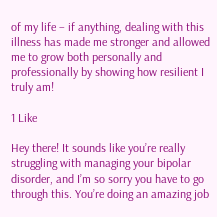of my life – if anything, dealing with this illness has made me stronger and allowed me to grow both personally and professionally by showing how resilient I truly am!

1 Like

Hey there! It sounds like you’re really struggling with managing your bipolar disorder, and I’m so sorry you have to go through this. You’re doing an amazing job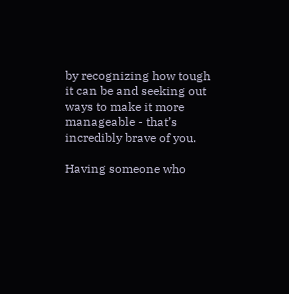by recognizing how tough it can be and seeking out ways to make it more manageable - that’s incredibly brave of you.

Having someone who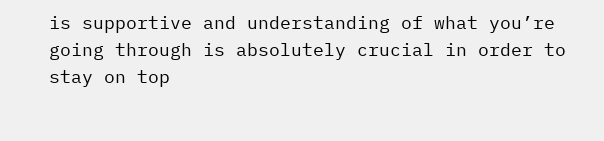is supportive and understanding of what you’re going through is absolutely crucial in order to stay on top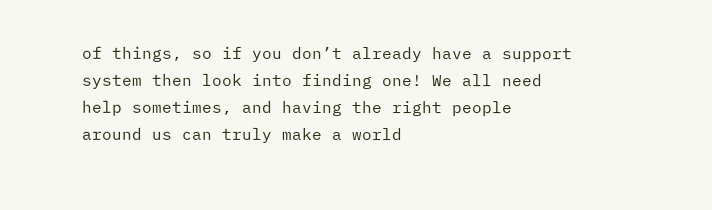of things, so if you don’t already have a support system then look into finding one! We all need help sometimes, and having the right people around us can truly make a world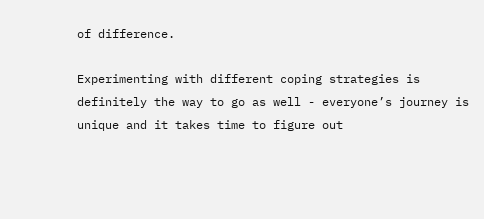of difference.

Experimenting with different coping strategies is definitely the way to go as well - everyone’s journey is unique and it takes time to figure out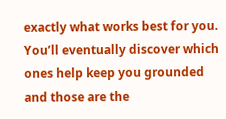exactly what works best for you. You’ll eventually discover which ones help keep you grounded and those are the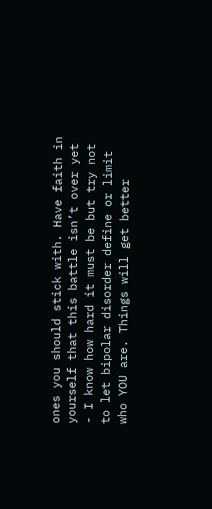ones you should stick with. Have faith in yourself that this battle isn’t over yet - I know how hard it must be but try not to let bipolar disorder define or limit who YOU are. Things will get better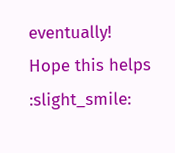eventually! Hope this helps :slight_smile: